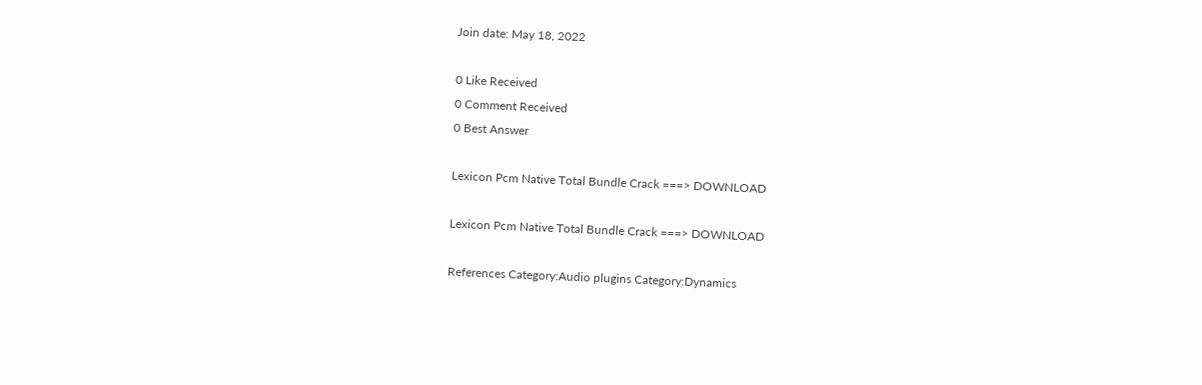Join date: May 18, 2022

0 Like Received
0 Comment Received
0 Best Answer

Lexicon Pcm Native Total Bundle Crack ===> DOWNLOAD

Lexicon Pcm Native Total Bundle Crack ===> DOWNLOAD

References Category:Audio plugins Category:Dynamics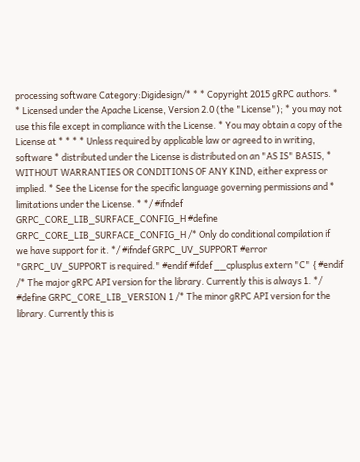processing software Category:Digidesign/* * * Copyright 2015 gRPC authors. * * Licensed under the Apache License, Version 2.0 (the "License"); * you may not use this file except in compliance with the License. * You may obtain a copy of the License at * * * * Unless required by applicable law or agreed to in writing, software * distributed under the License is distributed on an "AS IS" BASIS, * WITHOUT WARRANTIES OR CONDITIONS OF ANY KIND, either express or implied. * See the License for the specific language governing permissions and * limitations under the License. * */ #ifndef GRPC_CORE_LIB_SURFACE_CONFIG_H #define GRPC_CORE_LIB_SURFACE_CONFIG_H /* Only do conditional compilation if we have support for it. */ #ifndef GRPC_UV_SUPPORT #error "GRPC_UV_SUPPORT is required." #endif #ifdef __cplusplus extern "C" { #endif /* The major gRPC API version for the library. Currently this is always 1. */ #define GRPC_CORE_LIB_VERSION 1 /* The minor gRPC API version for the library. Currently this is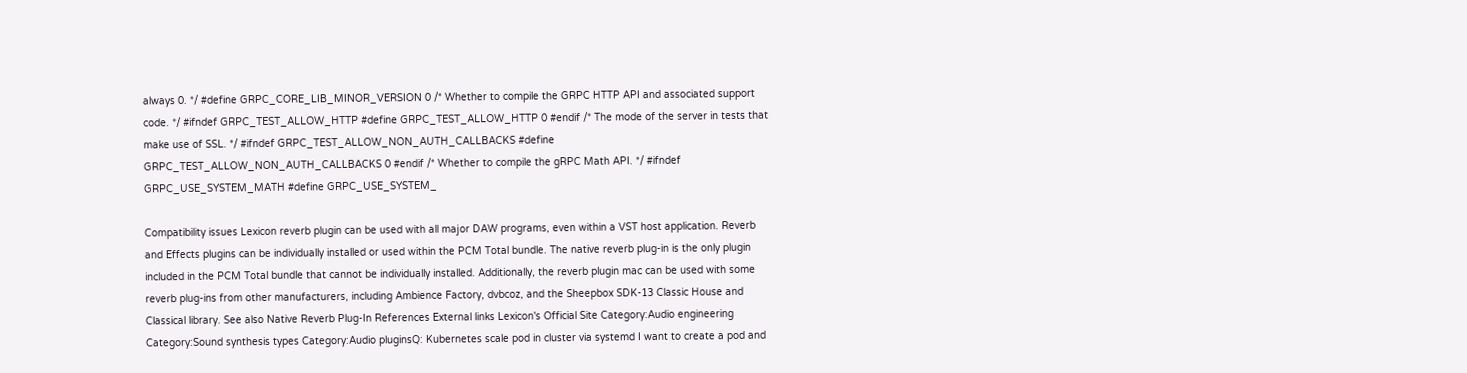always 0. */ #define GRPC_CORE_LIB_MINOR_VERSION 0 /* Whether to compile the GRPC HTTP API and associated support code. */ #ifndef GRPC_TEST_ALLOW_HTTP #define GRPC_TEST_ALLOW_HTTP 0 #endif /* The mode of the server in tests that make use of SSL. */ #ifndef GRPC_TEST_ALLOW_NON_AUTH_CALLBACKS #define GRPC_TEST_ALLOW_NON_AUTH_CALLBACKS 0 #endif /* Whether to compile the gRPC Math API. */ #ifndef GRPC_USE_SYSTEM_MATH #define GRPC_USE_SYSTEM_

Compatibility issues Lexicon reverb plugin can be used with all major DAW programs, even within a VST host application. Reverb and Effects plugins can be individually installed or used within the PCM Total bundle. The native reverb plug-in is the only plugin included in the PCM Total bundle that cannot be individually installed. Additionally, the reverb plugin mac can be used with some reverb plug-ins from other manufacturers, including Ambience Factory, dvbcoz, and the Sheepbox SDK-13 Classic House and Classical library. See also Native Reverb Plug-In References External links Lexicon's Official Site Category:Audio engineering Category:Sound synthesis types Category:Audio pluginsQ: Kubernetes scale pod in cluster via systemd I want to create a pod and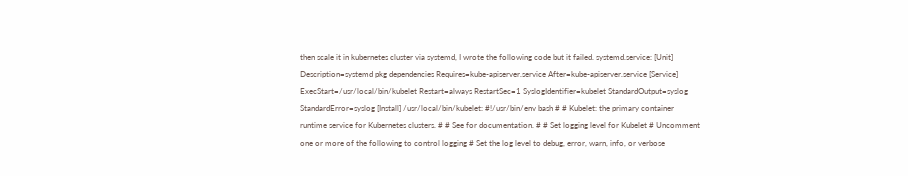then scale it in kubernetes cluster via systemd, I wrote the following code but it failed. systemd.service: [Unit] Description=systemd pkg dependencies Requires=kube-apiserver.service After=kube-apiserver.service [Service] ExecStart=/usr/local/bin/kubelet Restart=always RestartSec=1 SyslogIdentifier=kubelet StandardOutput=syslog StandardError=syslog [Install] /usr/local/bin/kubelet: #!/usr/bin/env bash # # Kubelet: the primary container runtime service for Kubernetes clusters. # # See for documentation. # # Set logging level for Kubelet # Uncomment one or more of the following to control logging # Set the log level to debug, error, warn, info, or verbose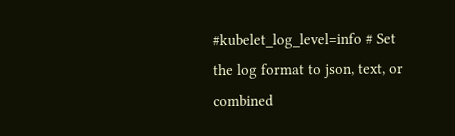#kubelet_log_level=info # Set the log format to json, text, or combined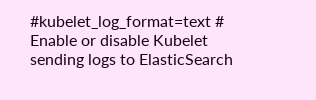#kubelet_log_format=text # Enable or disable Kubelet sending logs to ElasticSearch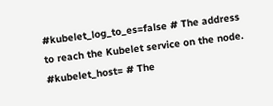#kubelet_log_to_es=false # The address to reach the Kubelet service on the node. #kubelet_host= # The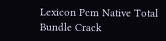Lexicon Pcm Native Total Bundle Crack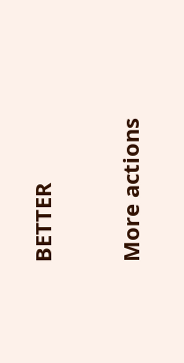BETTER

More actions